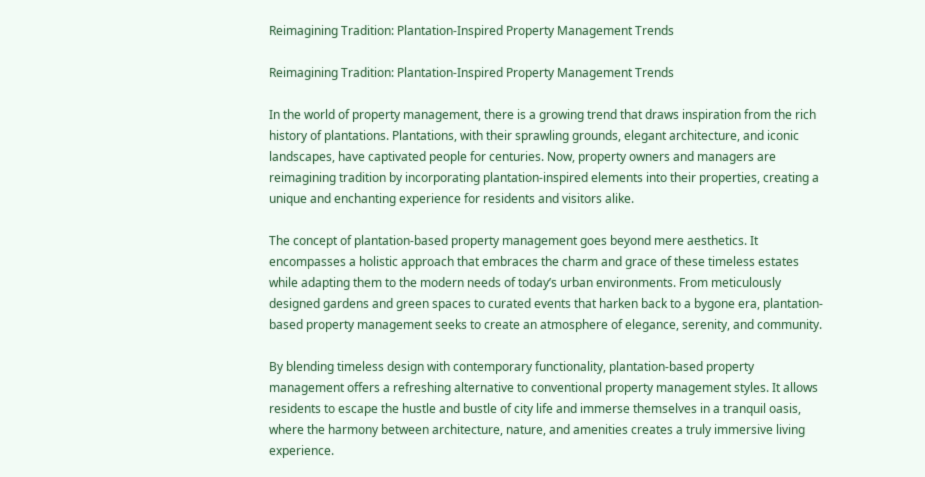Reimagining Tradition: Plantation-Inspired Property Management Trends

Reimagining Tradition: Plantation-Inspired Property Management Trends

In the world of property management, there is a growing trend that draws inspiration from the rich history of plantations. Plantations, with their sprawling grounds, elegant architecture, and iconic landscapes, have captivated people for centuries. Now, property owners and managers are reimagining tradition by incorporating plantation-inspired elements into their properties, creating a unique and enchanting experience for residents and visitors alike.

The concept of plantation-based property management goes beyond mere aesthetics. It encompasses a holistic approach that embraces the charm and grace of these timeless estates while adapting them to the modern needs of today’s urban environments. From meticulously designed gardens and green spaces to curated events that harken back to a bygone era, plantation-based property management seeks to create an atmosphere of elegance, serenity, and community.

By blending timeless design with contemporary functionality, plantation-based property management offers a refreshing alternative to conventional property management styles. It allows residents to escape the hustle and bustle of city life and immerse themselves in a tranquil oasis, where the harmony between architecture, nature, and amenities creates a truly immersive living experience.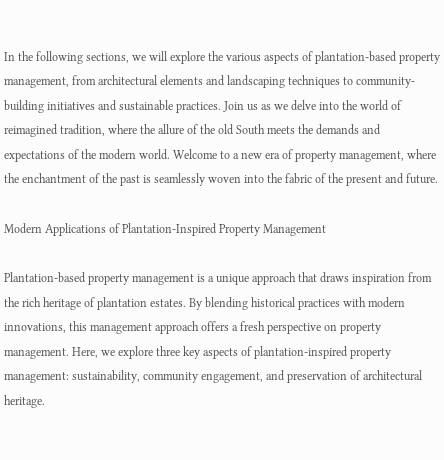In the following sections, we will explore the various aspects of plantation-based property management, from architectural elements and landscaping techniques to community-building initiatives and sustainable practices. Join us as we delve into the world of reimagined tradition, where the allure of the old South meets the demands and expectations of the modern world. Welcome to a new era of property management, where the enchantment of the past is seamlessly woven into the fabric of the present and future.

Modern Applications of Plantation-Inspired Property Management

Plantation-based property management is a unique approach that draws inspiration from the rich heritage of plantation estates. By blending historical practices with modern innovations, this management approach offers a fresh perspective on property management. Here, we explore three key aspects of plantation-inspired property management: sustainability, community engagement, and preservation of architectural heritage.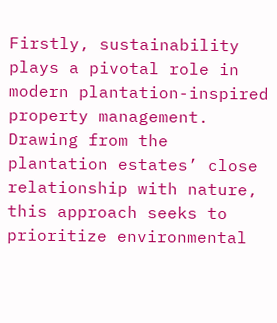Firstly, sustainability plays a pivotal role in modern plantation-inspired property management. Drawing from the plantation estates’ close relationship with nature, this approach seeks to prioritize environmental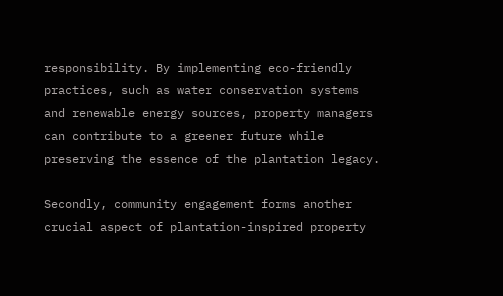responsibility. By implementing eco-friendly practices, such as water conservation systems and renewable energy sources, property managers can contribute to a greener future while preserving the essence of the plantation legacy.

Secondly, community engagement forms another crucial aspect of plantation-inspired property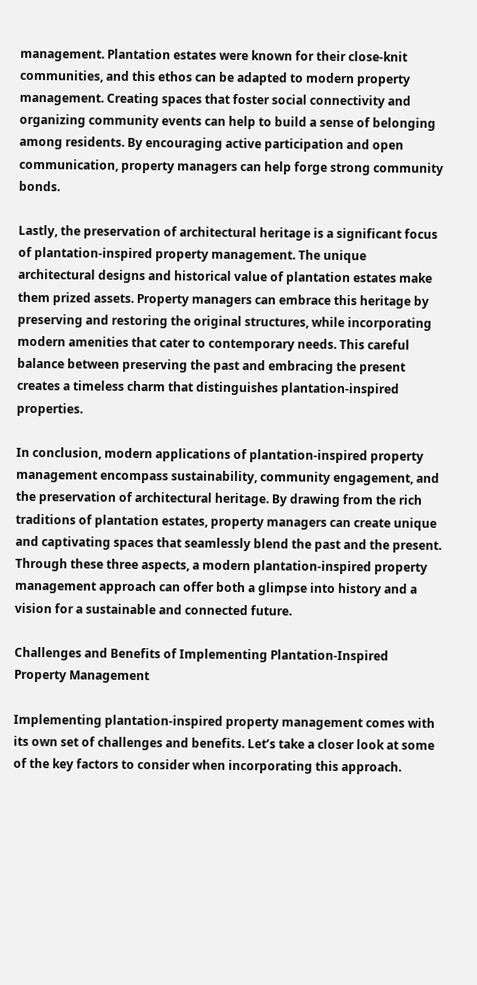management. Plantation estates were known for their close-knit communities, and this ethos can be adapted to modern property management. Creating spaces that foster social connectivity and organizing community events can help to build a sense of belonging among residents. By encouraging active participation and open communication, property managers can help forge strong community bonds.

Lastly, the preservation of architectural heritage is a significant focus of plantation-inspired property management. The unique architectural designs and historical value of plantation estates make them prized assets. Property managers can embrace this heritage by preserving and restoring the original structures, while incorporating modern amenities that cater to contemporary needs. This careful balance between preserving the past and embracing the present creates a timeless charm that distinguishes plantation-inspired properties.

In conclusion, modern applications of plantation-inspired property management encompass sustainability, community engagement, and the preservation of architectural heritage. By drawing from the rich traditions of plantation estates, property managers can create unique and captivating spaces that seamlessly blend the past and the present. Through these three aspects, a modern plantation-inspired property management approach can offer both a glimpse into history and a vision for a sustainable and connected future.

Challenges and Benefits of Implementing Plantation-Inspired Property Management

Implementing plantation-inspired property management comes with its own set of challenges and benefits. Let’s take a closer look at some of the key factors to consider when incorporating this approach.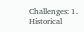Challenges: 1. Historical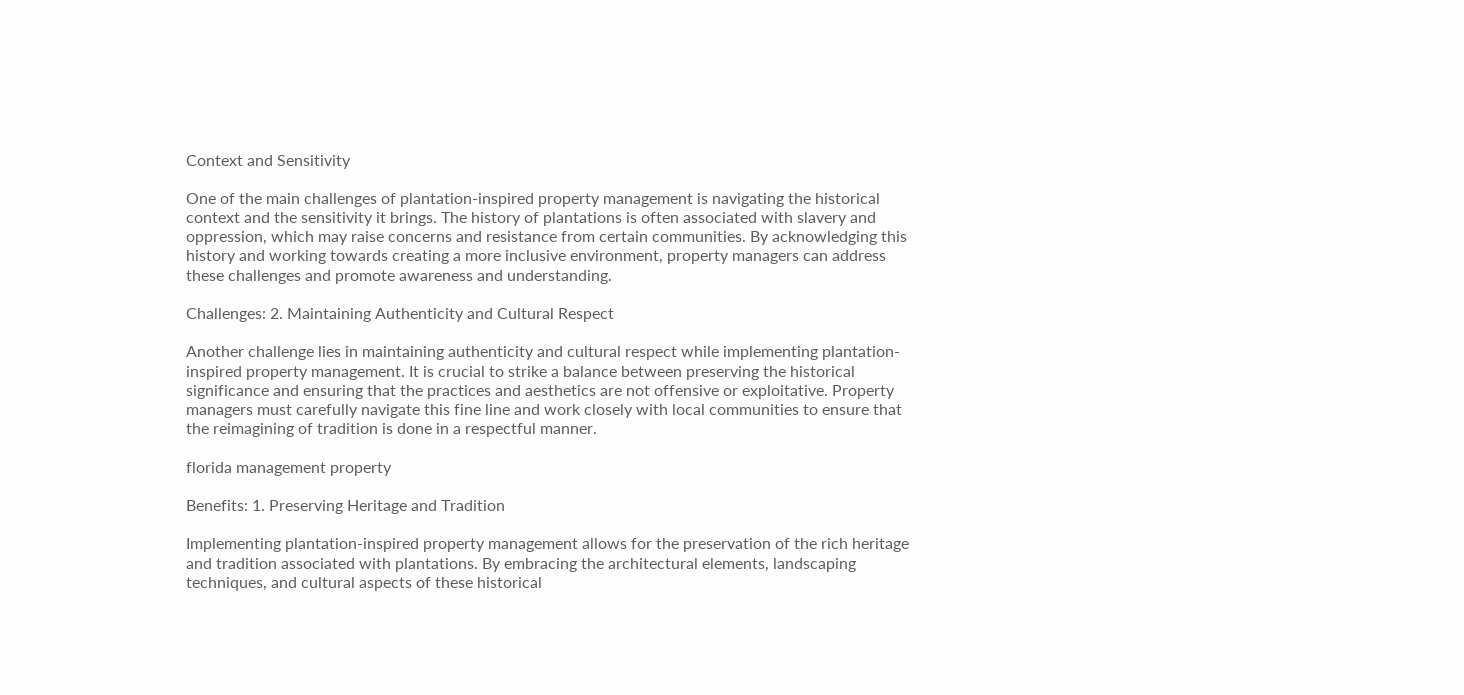Context and Sensitivity

One of the main challenges of plantation-inspired property management is navigating the historical context and the sensitivity it brings. The history of plantations is often associated with slavery and oppression, which may raise concerns and resistance from certain communities. By acknowledging this history and working towards creating a more inclusive environment, property managers can address these challenges and promote awareness and understanding.

Challenges: 2. Maintaining Authenticity and Cultural Respect

Another challenge lies in maintaining authenticity and cultural respect while implementing plantation-inspired property management. It is crucial to strike a balance between preserving the historical significance and ensuring that the practices and aesthetics are not offensive or exploitative. Property managers must carefully navigate this fine line and work closely with local communities to ensure that the reimagining of tradition is done in a respectful manner.

florida management property

Benefits: 1. Preserving Heritage and Tradition

Implementing plantation-inspired property management allows for the preservation of the rich heritage and tradition associated with plantations. By embracing the architectural elements, landscaping techniques, and cultural aspects of these historical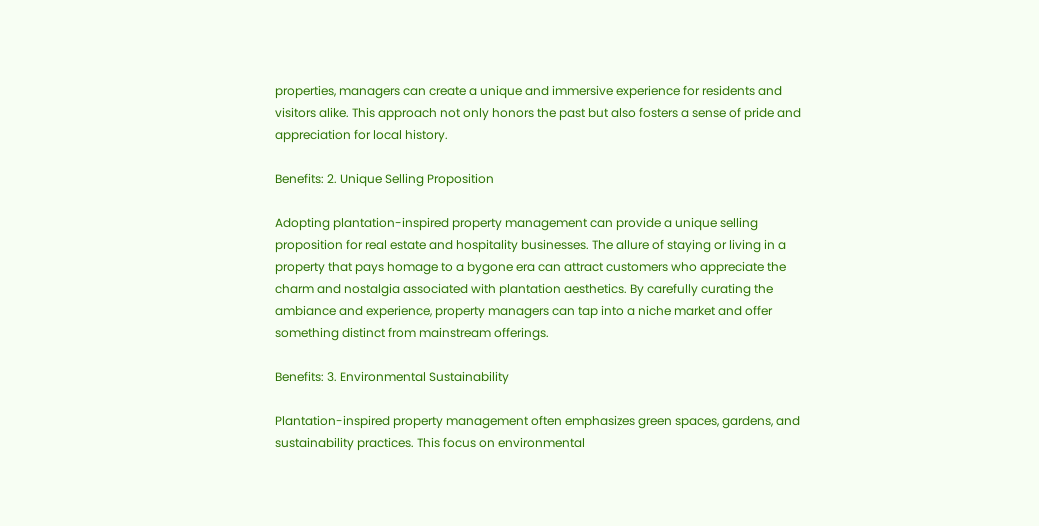properties, managers can create a unique and immersive experience for residents and visitors alike. This approach not only honors the past but also fosters a sense of pride and appreciation for local history.

Benefits: 2. Unique Selling Proposition

Adopting plantation-inspired property management can provide a unique selling proposition for real estate and hospitality businesses. The allure of staying or living in a property that pays homage to a bygone era can attract customers who appreciate the charm and nostalgia associated with plantation aesthetics. By carefully curating the ambiance and experience, property managers can tap into a niche market and offer something distinct from mainstream offerings.

Benefits: 3. Environmental Sustainability

Plantation-inspired property management often emphasizes green spaces, gardens, and sustainability practices. This focus on environmental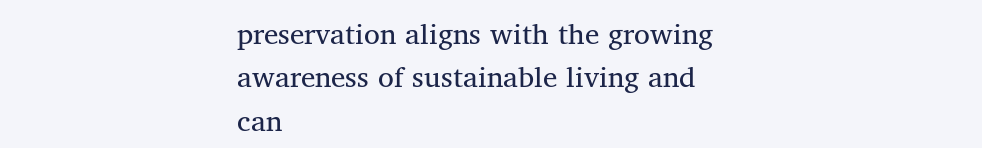preservation aligns with the growing awareness of sustainable living and can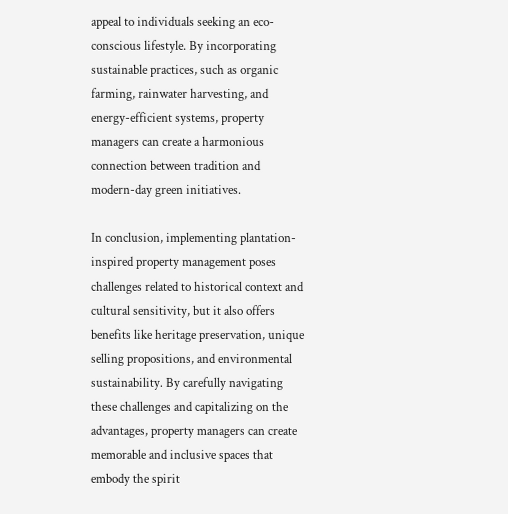appeal to individuals seeking an eco-conscious lifestyle. By incorporating sustainable practices, such as organic farming, rainwater harvesting, and energy-efficient systems, property managers can create a harmonious connection between tradition and modern-day green initiatives.

In conclusion, implementing plantation-inspired property management poses challenges related to historical context and cultural sensitivity, but it also offers benefits like heritage preservation, unique selling propositions, and environmental sustainability. By carefully navigating these challenges and capitalizing on the advantages, property managers can create memorable and inclusive spaces that embody the spirit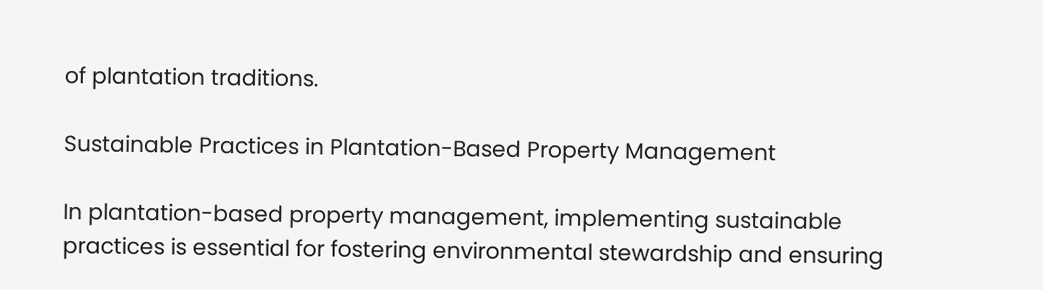of plantation traditions.

Sustainable Practices in Plantation-Based Property Management

In plantation-based property management, implementing sustainable practices is essential for fostering environmental stewardship and ensuring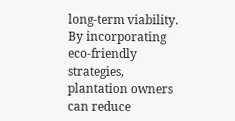long-term viability. By incorporating eco-friendly strategies, plantation owners can reduce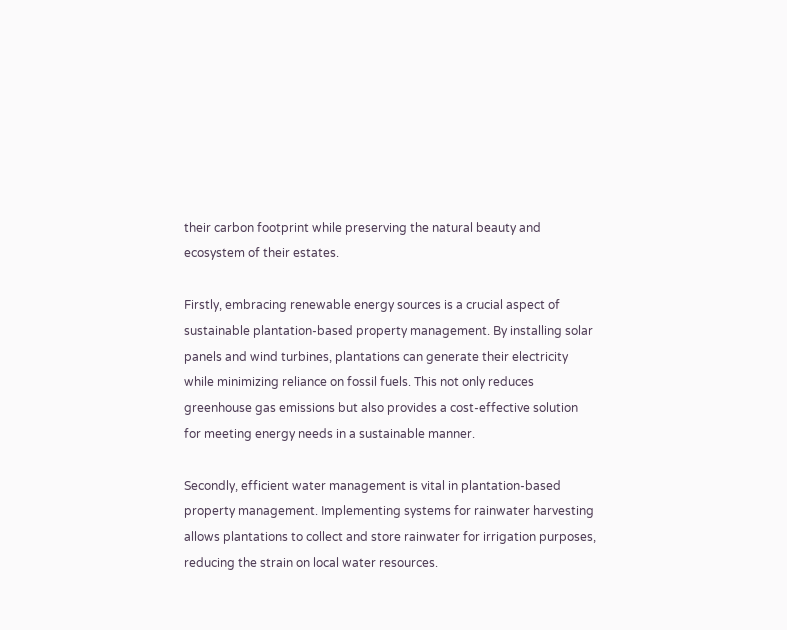their carbon footprint while preserving the natural beauty and ecosystem of their estates.

Firstly, embracing renewable energy sources is a crucial aspect of sustainable plantation-based property management. By installing solar panels and wind turbines, plantations can generate their electricity while minimizing reliance on fossil fuels. This not only reduces greenhouse gas emissions but also provides a cost-effective solution for meeting energy needs in a sustainable manner.

Secondly, efficient water management is vital in plantation-based property management. Implementing systems for rainwater harvesting allows plantations to collect and store rainwater for irrigation purposes, reducing the strain on local water resources.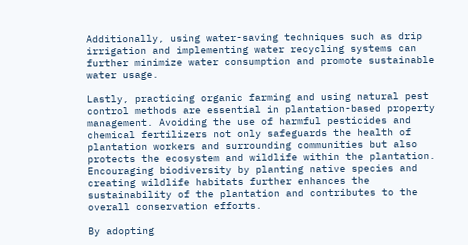Additionally, using water-saving techniques such as drip irrigation and implementing water recycling systems can further minimize water consumption and promote sustainable water usage.

Lastly, practicing organic farming and using natural pest control methods are essential in plantation-based property management. Avoiding the use of harmful pesticides and chemical fertilizers not only safeguards the health of plantation workers and surrounding communities but also protects the ecosystem and wildlife within the plantation. Encouraging biodiversity by planting native species and creating wildlife habitats further enhances the sustainability of the plantation and contributes to the overall conservation efforts.

By adopting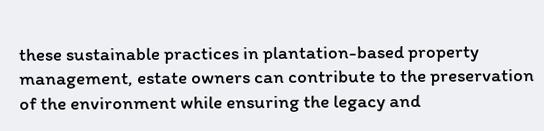these sustainable practices in plantation-based property management, estate owners can contribute to the preservation of the environment while ensuring the legacy and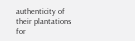authenticity of their plantations for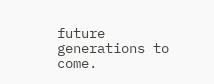future generations to come.